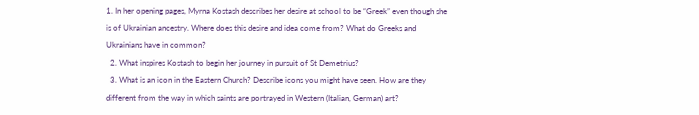1. In her opening pages, Myrna Kostash describes her desire at school to be “Greek” even though she is of Ukrainian ancestry. Where does this desire and idea come from? What do Greeks and Ukrainians have in common?
  2. What inspires Kostash to begin her journey in pursuit of St Demetrius?
  3. What is an icon in the Eastern Church? Describe icons you might have seen. How are they different from the way in which saints are portrayed in Western (Italian, German) art?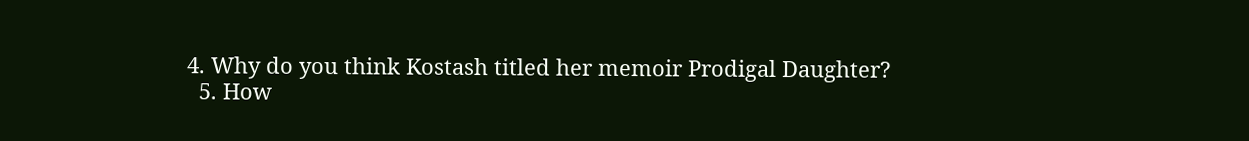4. Why do you think Kostash titled her memoir Prodigal Daughter?
  5. How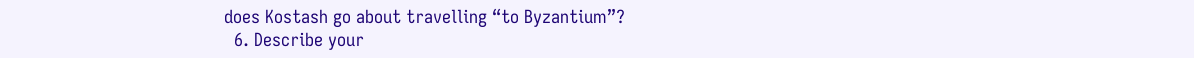does Kostash go about travelling “to Byzantium”?
  6. Describe your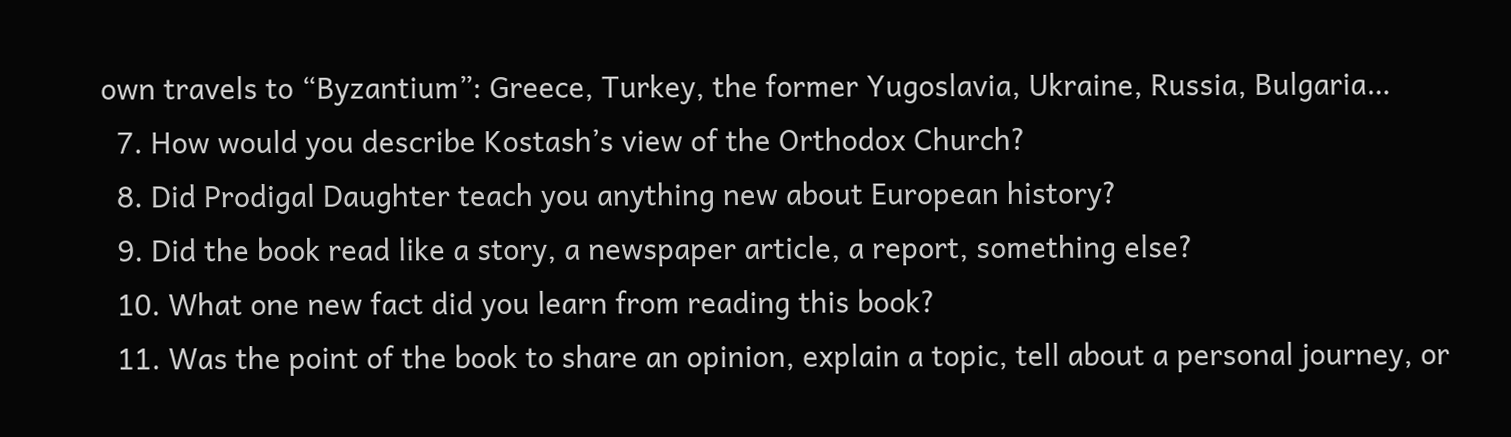own travels to “Byzantium”: Greece, Turkey, the former Yugoslavia, Ukraine, Russia, Bulgaria…
  7. How would you describe Kostash’s view of the Orthodox Church?
  8. Did Prodigal Daughter teach you anything new about European history?
  9. Did the book read like a story, a newspaper article, a report, something else?
  10. What one new fact did you learn from reading this book?
  11. Was the point of the book to share an opinion, explain a topic, tell about a personal journey, or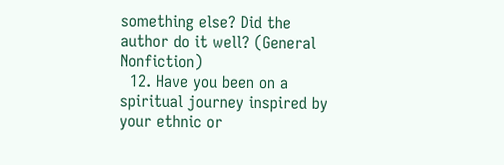something else? Did the author do it well? (General Nonfiction)
  12. Have you been on a spiritual journey inspired by your ethnic or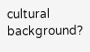cultural background?